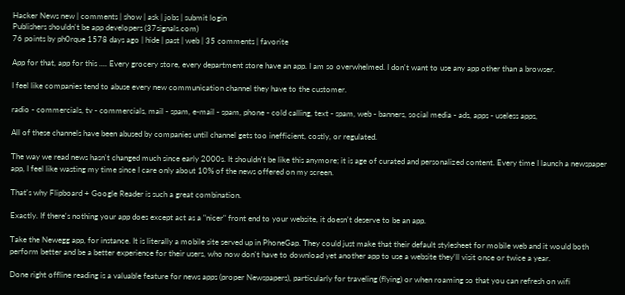Hacker News new | comments | show | ask | jobs | submit login
Publishers shouldn't be app developers (37signals.com)
76 points by ph0rque 1578 days ago | hide | past | web | 35 comments | favorite

App for that, app for this .... Every grocery store, every department store have an app. I am so overwhelmed. I don't want to use any app other than a browser.

I feel like companies tend to abuse every new communication channel they have to the customer.

radio - commercials, tv - commercials, mail - spam, e-mail - spam, phone - cold calling, text - spam, web - banners, social media - ads, apps - useless apps,

All of these channels have been abused by companies until channel gets too inefficient, costly, or regulated.

The way we read news hasn't changed much since early 2000s. It shouldn't be like this anymore; it is age of curated and personalized content. Every time I launch a newspaper app, I feel like wasting my time since I care only about 10% of the news offered on my screen.

That's why Flipboard + Google Reader is such a great combination.

Exactly. If there's nothing your app does except act as a "nicer" front end to your website, it doesn't deserve to be an app.

Take the Newegg app, for instance. It is literally a mobile site served up in PhoneGap. They could just make that their default stylesheet for mobile web and it would both perform better and be a better experience for their users, who now don't have to download yet another app to use a website they'll visit once or twice a year.

Done right offline reading is a valuable feature for news apps (proper Newspapers), particularly for traveling (flying) or when roaming so that you can refresh on wifi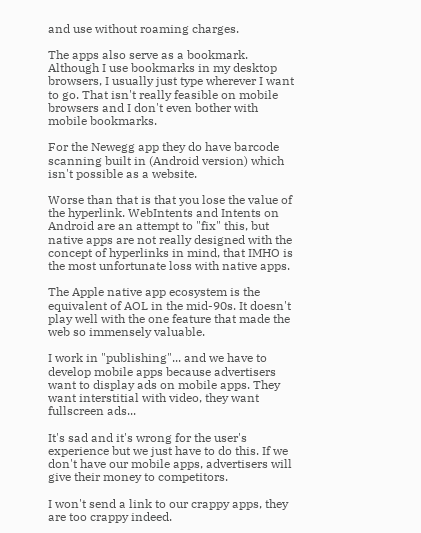and use without roaming charges.

The apps also serve as a bookmark. Although I use bookmarks in my desktop browsers, I usually just type wherever I want to go. That isn't really feasible on mobile browsers and I don't even bother with mobile bookmarks.

For the Newegg app they do have barcode scanning built in (Android version) which isn't possible as a website.

Worse than that is that you lose the value of the hyperlink. WebIntents and Intents on Android are an attempt to "fix" this, but native apps are not really designed with the concept of hyperlinks in mind, that IMHO is the most unfortunate loss with native apps.

The Apple native app ecosystem is the equivalent of AOL in the mid-90s. It doesn't play well with the one feature that made the web so immensely valuable.

I work in "publishing"... and we have to develop mobile apps because advertisers want to display ads on mobile apps. They want interstitial with video, they want fullscreen ads...

It's sad and it's wrong for the user's experience but we just have to do this. If we don't have our mobile apps, advertisers will give their money to competitors.

I won't send a link to our crappy apps, they are too crappy indeed.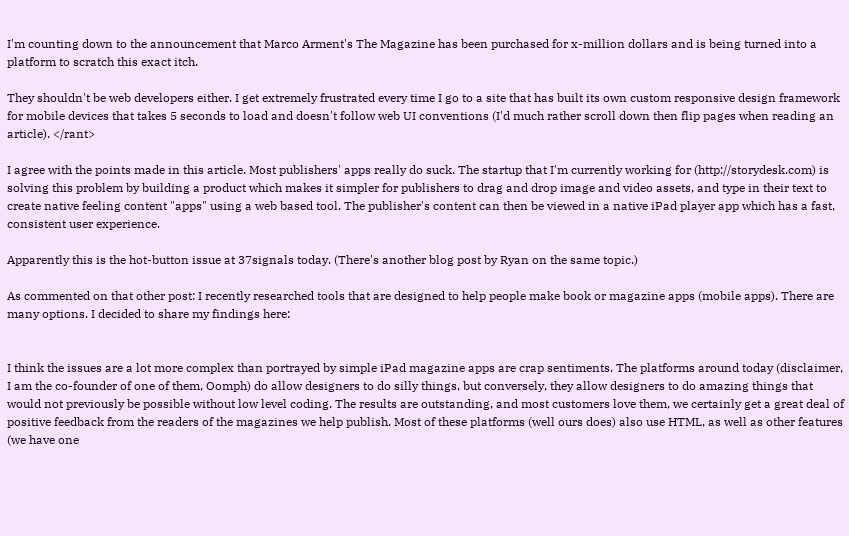I'm counting down to the announcement that Marco Arment's The Magazine has been purchased for x-million dollars and is being turned into a platform to scratch this exact itch.

They shouldn't be web developers either. I get extremely frustrated every time I go to a site that has built its own custom responsive design framework for mobile devices that takes 5 seconds to load and doesn't follow web UI conventions (I'd much rather scroll down then flip pages when reading an article). </rant>

I agree with the points made in this article. Most publishers' apps really do suck. The startup that I'm currently working for (http://storydesk.com) is solving this problem by building a product which makes it simpler for publishers to drag and drop image and video assets, and type in their text to create native feeling content "apps" using a web based tool. The publisher's content can then be viewed in a native iPad player app which has a fast, consistent user experience.

Apparently this is the hot-button issue at 37signals today. (There's another blog post by Ryan on the same topic.)

As commented on that other post: I recently researched tools that are designed to help people make book or magazine apps (mobile apps). There are many options. I decided to share my findings here:


I think the issues are a lot more complex than portrayed by simple iPad magazine apps are crap sentiments. The platforms around today (disclaimer, I am the co-founder of one of them, Oomph) do allow designers to do silly things, but conversely, they allow designers to do amazing things that would not previously be possible without low level coding. The results are outstanding, and most customers love them, we certainly get a great deal of positive feedback from the readers of the magazines we help publish. Most of these platforms (well ours does) also use HTML, as well as other features (we have one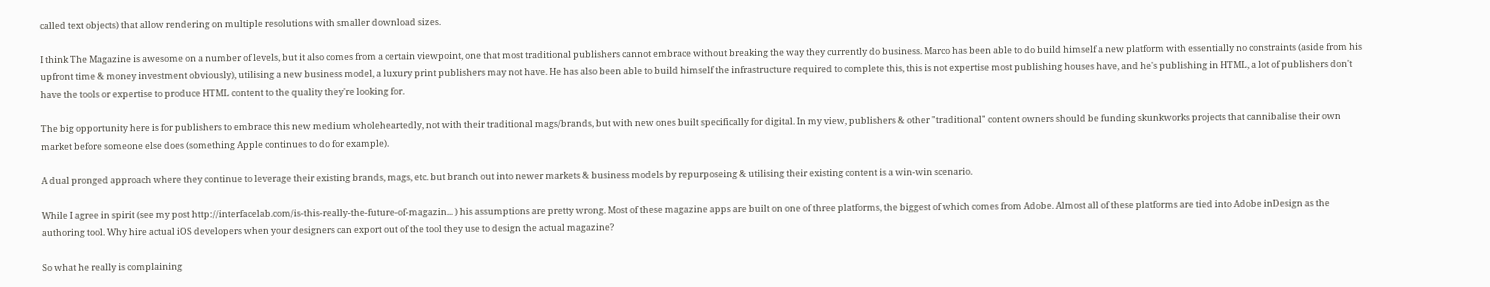called text objects) that allow rendering on multiple resolutions with smaller download sizes.

I think The Magazine is awesome on a number of levels, but it also comes from a certain viewpoint, one that most traditional publishers cannot embrace without breaking the way they currently do business. Marco has been able to do build himself a new platform with essentially no constraints (aside from his upfront time & money investment obviously), utilising a new business model, a luxury print publishers may not have. He has also been able to build himself the infrastructure required to complete this, this is not expertise most publishing houses have, and he's publishing in HTML, a lot of publishers don't have the tools or expertise to produce HTML content to the quality they're looking for.

The big opportunity here is for publishers to embrace this new medium wholeheartedly, not with their traditional mags/brands, but with new ones built specifically for digital. In my view, publishers & other "traditional" content owners should be funding skunkworks projects that cannibalise their own market before someone else does (something Apple continues to do for example).

A dual pronged approach where they continue to leverage their existing brands, mags, etc. but branch out into newer markets & business models by repurposeing & utilising their existing content is a win-win scenario.

While I agree in spirit (see my post http://interfacelab.com/is-this-really-the-future-of-magazin... ) his assumptions are pretty wrong. Most of these magazine apps are built on one of three platforms, the biggest of which comes from Adobe. Almost all of these platforms are tied into Adobe inDesign as the authoring tool. Why hire actual iOS developers when your designers can export out of the tool they use to design the actual magazine?

So what he really is complaining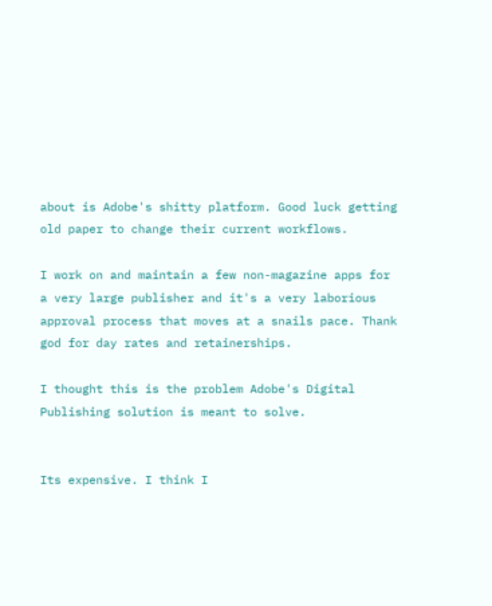about is Adobe's shitty platform. Good luck getting old paper to change their current workflows.

I work on and maintain a few non-magazine apps for a very large publisher and it's a very laborious approval process that moves at a snails pace. Thank god for day rates and retainerships.

I thought this is the problem Adobe's Digital Publishing solution is meant to solve.


Its expensive. I think I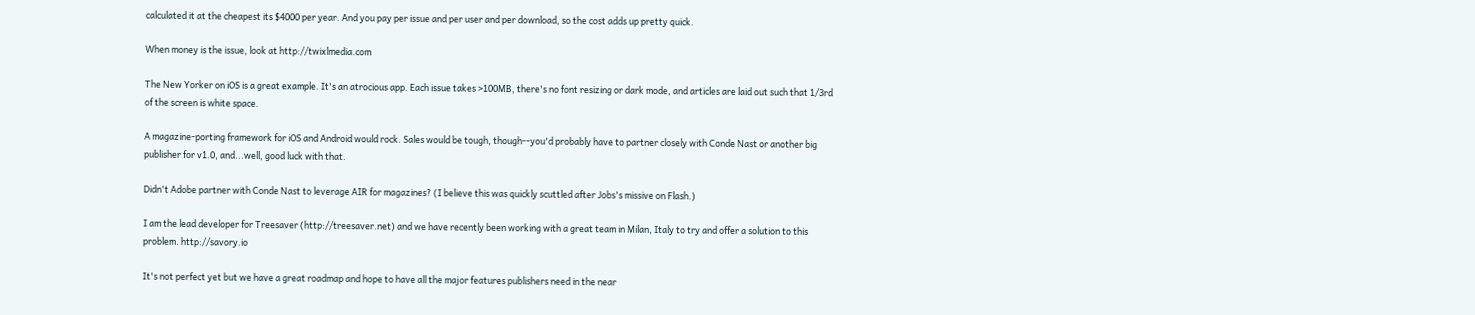calculated it at the cheapest its $4000 per year. And you pay per issue and per user and per download, so the cost adds up pretty quick.

When money is the issue, look at http://twixlmedia.com

The New Yorker on iOS is a great example. It's an atrocious app. Each issue takes >100MB, there's no font resizing or dark mode, and articles are laid out such that 1/3rd of the screen is white space.

A magazine-porting framework for iOS and Android would rock. Sales would be tough, though--you'd probably have to partner closely with Conde Nast or another big publisher for v1.0, and...well, good luck with that.

Didn't Adobe partner with Conde Nast to leverage AIR for magazines? (I believe this was quickly scuttled after Jobs's missive on Flash.)

I am the lead developer for Treesaver (http://treesaver.net) and we have recently been working with a great team in Milan, Italy to try and offer a solution to this problem. http://savory.io

It's not perfect yet but we have a great roadmap and hope to have all the major features publishers need in the near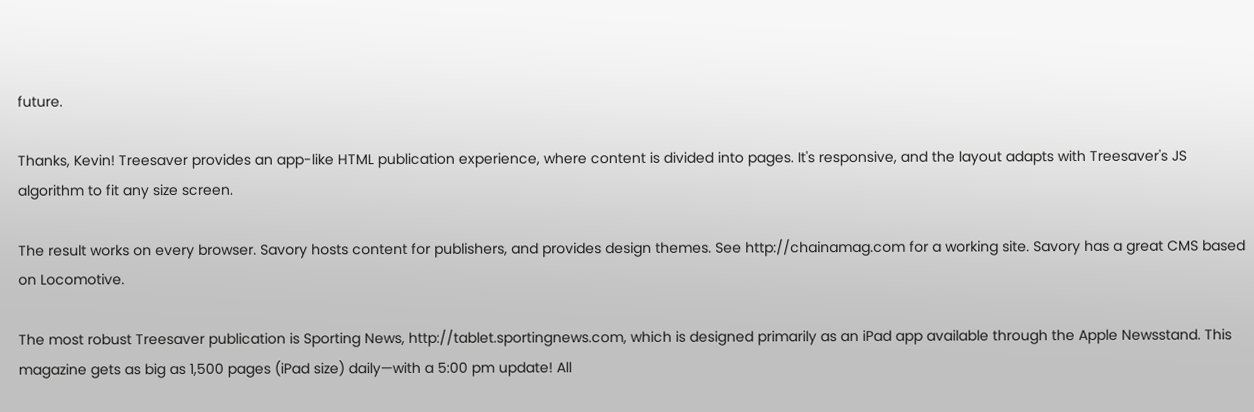future.

Thanks, Kevin! Treesaver provides an app-like HTML publication experience, where content is divided into pages. It's responsive, and the layout adapts with Treesaver's JS algorithm to fit any size screen.

The result works on every browser. Savory hosts content for publishers, and provides design themes. See http://chainamag.com for a working site. Savory has a great CMS based on Locomotive.

The most robust Treesaver publication is Sporting News, http://tablet.sportingnews.com, which is designed primarily as an iPad app available through the Apple Newsstand. This magazine gets as big as 1,500 pages (iPad size) daily—with a 5:00 pm update! All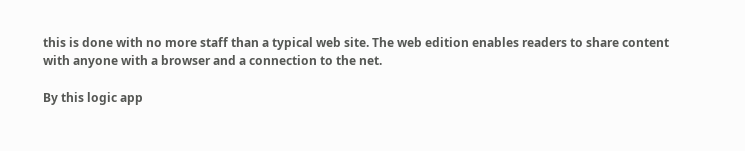this is done with no more staff than a typical web site. The web edition enables readers to share content with anyone with a browser and a connection to the net.

By this logic app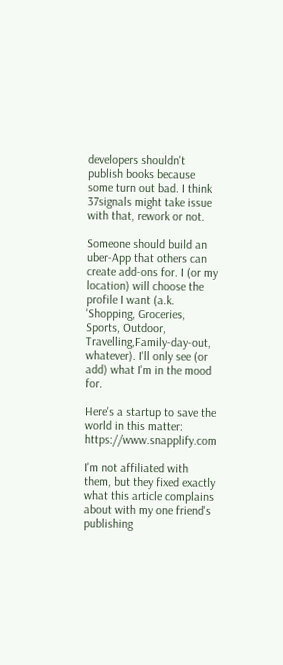developers shouldn't publish books because some turn out bad. I think 37signals might take issue with that, rework or not.

Someone should build an uber-App that others can create add-ons for. I (or my location) will choose the profile I want (a.k. 'Shopping, Groceries, Sports, Outdoor, Travelling,Family-day-out, whatever). I'll only see (or add) what I'm in the mood for.

Here's a startup to save the world in this matter: https://www.snapplify.com

I'm not affiliated with them, but they fixed exactly what this article complains about with my one friend's publishing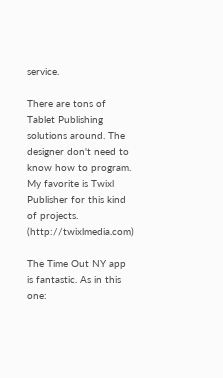service.

There are tons of Tablet Publishing solutions around. The designer don't need to know how to program. My favorite is Twixl Publisher for this kind of projects. (http://twixlmedia.com)

The Time Out NY app is fantastic. As in this one: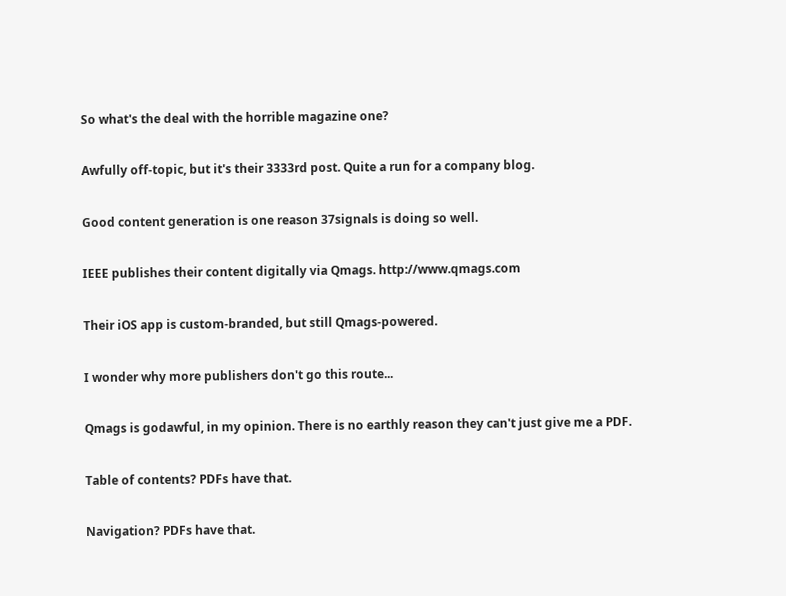So what's the deal with the horrible magazine one?

Awfully off-topic, but it's their 3333rd post. Quite a run for a company blog.

Good content generation is one reason 37signals is doing so well.

IEEE publishes their content digitally via Qmags. http://www.qmags.com

Their iOS app is custom-branded, but still Qmags-powered.

I wonder why more publishers don't go this route...

Qmags is godawful, in my opinion. There is no earthly reason they can't just give me a PDF.

Table of contents? PDFs have that.

Navigation? PDFs have that.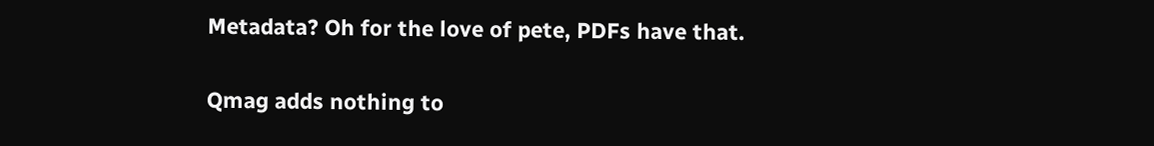Metadata? Oh for the love of pete, PDFs have that.

Qmag adds nothing to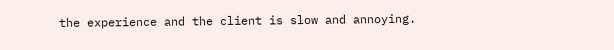the experience and the client is slow and annoying.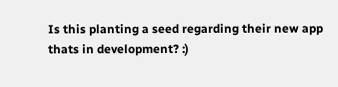Is this planting a seed regarding their new app thats in development? :)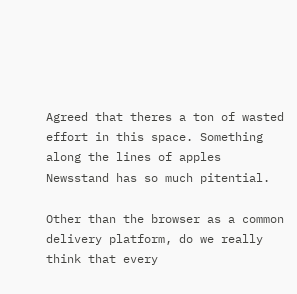Agreed that theres a ton of wasted effort in this space. Something along the lines of apples Newsstand has so much pitential.

Other than the browser as a common delivery platform, do we really think that every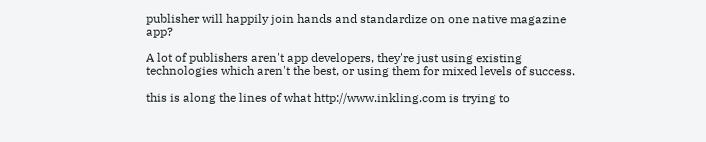publisher will happily join hands and standardize on one native magazine app?

A lot of publishers aren't app developers, they're just using existing technologies which aren't the best, or using them for mixed levels of success.

this is along the lines of what http://www.inkling.com is trying to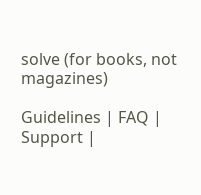solve (for books, not magazines)

Guidelines | FAQ | Support |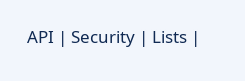API | Security | Lists |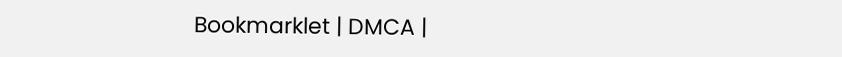Bookmarklet | DMCA |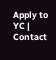Apply to YC | Contact